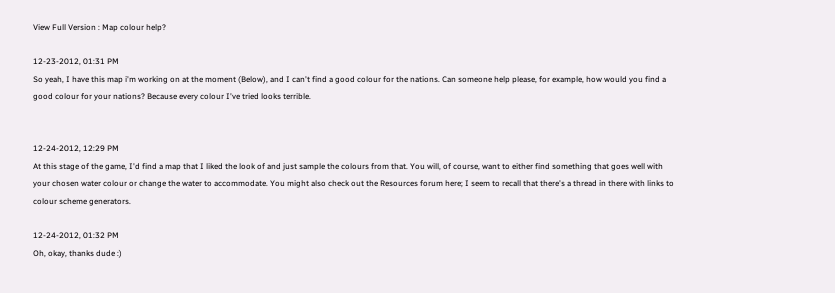View Full Version : Map colour help?

12-23-2012, 01:31 PM
So yeah, I have this map i'm working on at the moment (Below), and I can't find a good colour for the nations. Can someone help please, for example, how would you find a good colour for your nations? Because every colour I've tried looks terrible.


12-24-2012, 12:29 PM
At this stage of the game, I'd find a map that I liked the look of and just sample the colours from that. You will, of course, want to either find something that goes well with your chosen water colour or change the water to accommodate. You might also check out the Resources forum here; I seem to recall that there's a thread in there with links to colour scheme generators.

12-24-2012, 01:32 PM
Oh, okay, thanks dude :)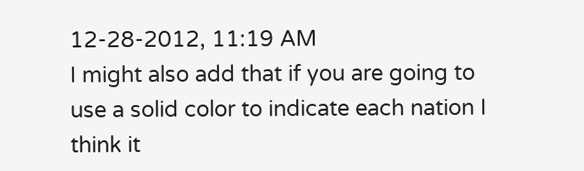12-28-2012, 11:19 AM
I might also add that if you are going to use a solid color to indicate each nation I think it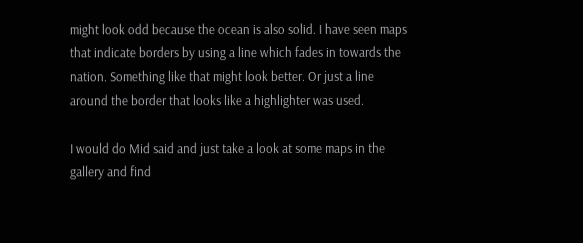might look odd because the ocean is also solid. I have seen maps that indicate borders by using a line which fades in towards the nation. Something like that might look better. Or just a line around the border that looks like a highlighter was used.

I would do Mid said and just take a look at some maps in the gallery and find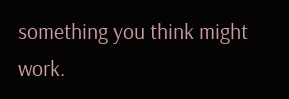something you think might work.